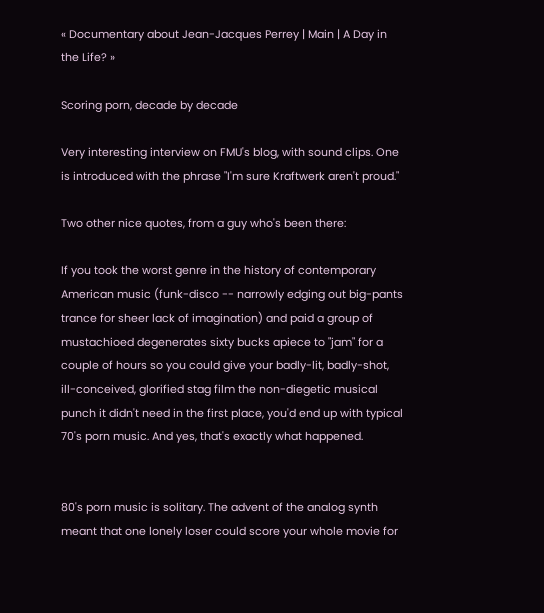« Documentary about Jean-Jacques Perrey | Main | A Day in the Life? »

Scoring porn, decade by decade

Very interesting interview on FMU's blog, with sound clips. One is introduced with the phrase "I'm sure Kraftwerk aren't proud."

Two other nice quotes, from a guy who's been there:

If you took the worst genre in the history of contemporary American music (funk-disco -- narrowly edging out big-pants trance for sheer lack of imagination) and paid a group of mustachioed degenerates sixty bucks apiece to "jam" for a couple of hours so you could give your badly-lit, badly-shot, ill-conceived, glorified stag film the non-diegetic musical punch it didn't need in the first place, you'd end up with typical 70's porn music. And yes, that's exactly what happened.


80's porn music is solitary. The advent of the analog synth meant that one lonely loser could score your whole movie for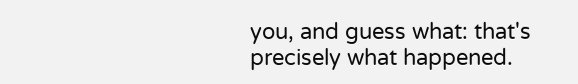you, and guess what: that's precisely what happened.